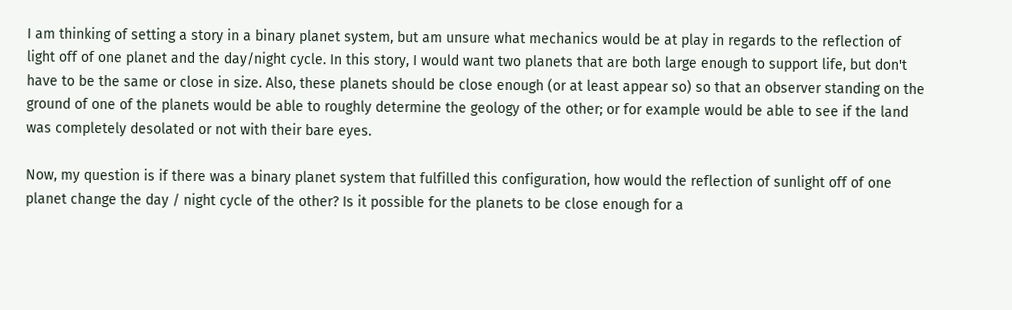I am thinking of setting a story in a binary planet system, but am unsure what mechanics would be at play in regards to the reflection of light off of one planet and the day/night cycle. In this story, I would want two planets that are both large enough to support life, but don't have to be the same or close in size. Also, these planets should be close enough (or at least appear so) so that an observer standing on the ground of one of the planets would be able to roughly determine the geology of the other; or for example would be able to see if the land was completely desolated or not with their bare eyes.

Now, my question is if there was a binary planet system that fulfilled this configuration, how would the reflection of sunlight off of one planet change the day / night cycle of the other? Is it possible for the planets to be close enough for a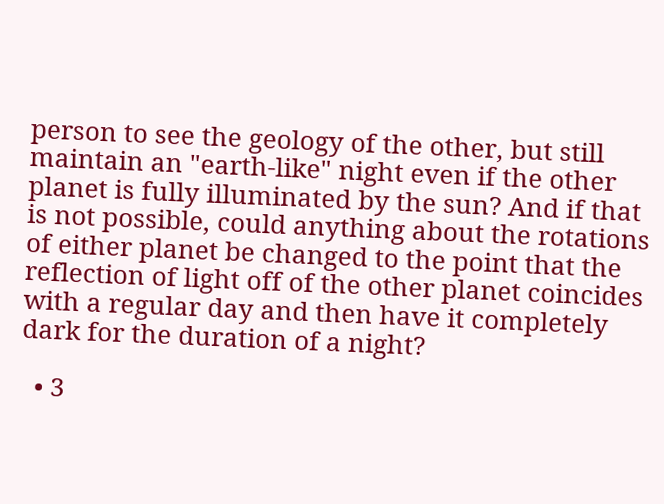person to see the geology of the other, but still maintain an "earth-like" night even if the other planet is fully illuminated by the sun? And if that is not possible, could anything about the rotations of either planet be changed to the point that the reflection of light off of the other planet coincides with a regular day and then have it completely dark for the duration of a night?

  • 3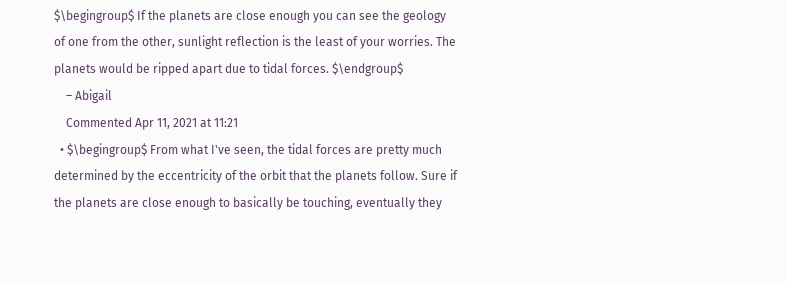$\begingroup$ If the planets are close enough you can see the geology of one from the other, sunlight reflection is the least of your worries. The planets would be ripped apart due to tidal forces. $\endgroup$
    – Abigail
    Commented Apr 11, 2021 at 11:21
  • $\begingroup$ From what I've seen, the tidal forces are pretty much determined by the eccentricity of the orbit that the planets follow. Sure if the planets are close enough to basically be touching, eventually they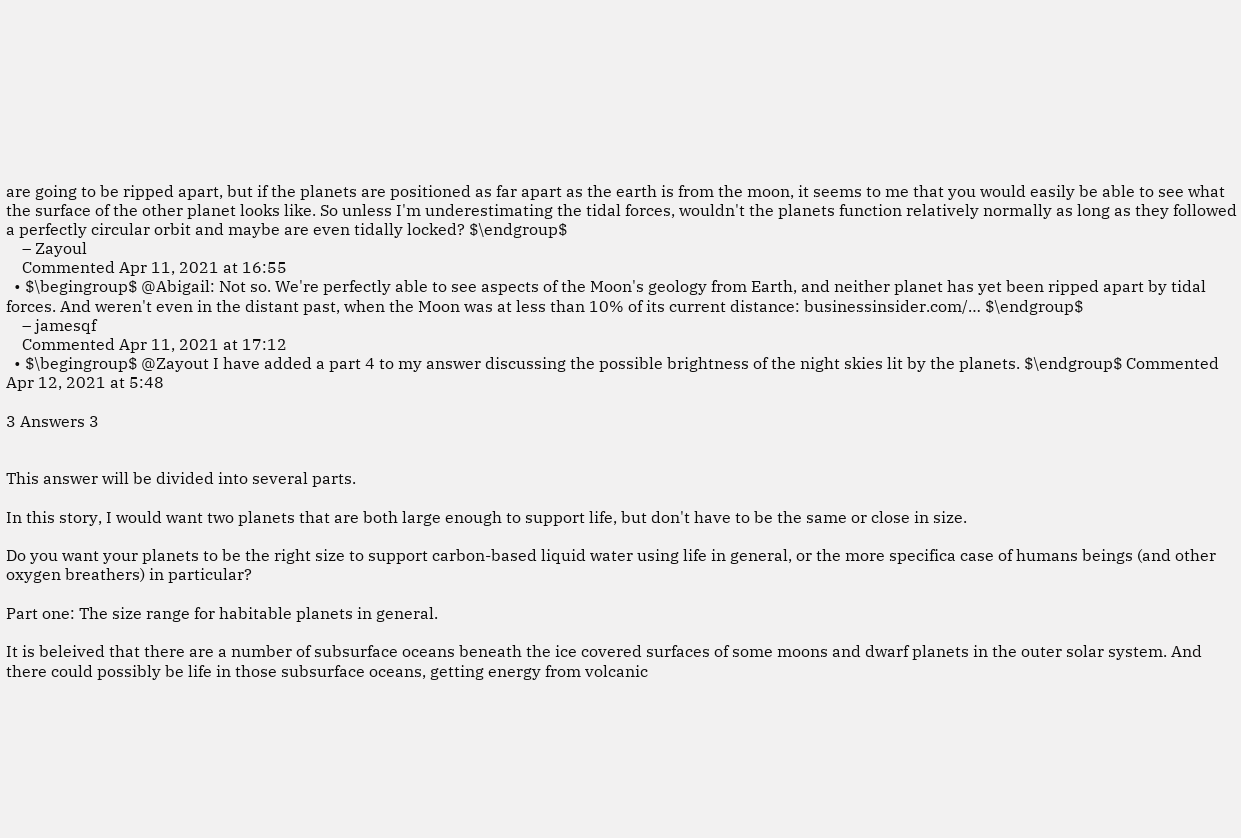are going to be ripped apart, but if the planets are positioned as far apart as the earth is from the moon, it seems to me that you would easily be able to see what the surface of the other planet looks like. So unless I'm underestimating the tidal forces, wouldn't the planets function relatively normally as long as they followed a perfectly circular orbit and maybe are even tidally locked? $\endgroup$
    – Zayoul
    Commented Apr 11, 2021 at 16:55
  • $\begingroup$ @Abigail: Not so. We're perfectly able to see aspects of the Moon's geology from Earth, and neither planet has yet been ripped apart by tidal forces. And weren't even in the distant past, when the Moon was at less than 10% of its current distance: businessinsider.com/… $\endgroup$
    – jamesqf
    Commented Apr 11, 2021 at 17:12
  • $\begingroup$ @Zayout I have added a part 4 to my answer discussing the possible brightness of the night skies lit by the planets. $\endgroup$ Commented Apr 12, 2021 at 5:48

3 Answers 3


This answer will be divided into several parts.

In this story, I would want two planets that are both large enough to support life, but don't have to be the same or close in size.

Do you want your planets to be the right size to support carbon-based liquid water using life in general, or the more specifica case of humans beings (and other oxygen breathers) in particular?

Part one: The size range for habitable planets in general.

It is beleived that there are a number of subsurface oceans beneath the ice covered surfaces of some moons and dwarf planets in the outer solar system. And there could possibly be life in those subsurface oceans, getting energy from volcanic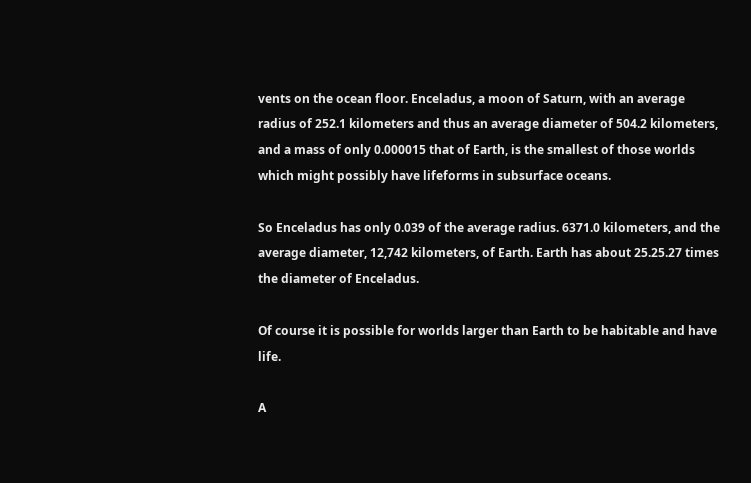vents on the ocean floor. Enceladus, a moon of Saturn, with an average radius of 252.1 kilometers and thus an average diameter of 504.2 kilometers, and a mass of only 0.000015 that of Earth, is the smallest of those worlds which might possibly have lifeforms in subsurface oceans.

So Enceladus has only 0.039 of the average radius. 6371.0 kilometers, and the average diameter, 12,742 kilometers, of Earth. Earth has about 25.25.27 times the diameter of Enceladus.

Of course it is possible for worlds larger than Earth to be habitable and have life.

A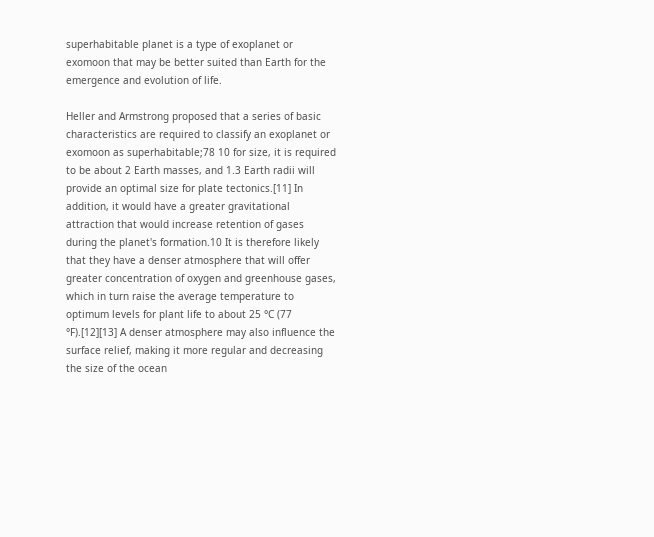superhabitable planet is a type of exoplanet or exomoon that may be better suited than Earth for the emergence and evolution of life.

Heller and Armstrong proposed that a series of basic characteristics are required to classify an exoplanet or exomoon as superhabitable;78 10 for size, it is required to be about 2 Earth masses, and 1.3 Earth radii will provide an optimal size for plate tectonics.[11] In addition, it would have a greater gravitational attraction that would increase retention of gases during the planet's formation.10 It is therefore likely that they have a denser atmosphere that will offer greater concentration of oxygen and greenhouse gases, which in turn raise the average temperature to optimum levels for plant life to about 25 °C (77 °F).[12][13] A denser atmosphere may also influence the surface relief, making it more regular and decreasing the size of the ocean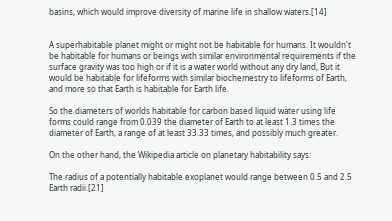basins, which would improve diversity of marine life in shallow waters.[14]


A superhabitable planet might or might not be habitable for humans. It wouldn't be habitable for humans or beings with similar environmental requirements if the surface gravity was too high or if it is a water world without any dry land, But it would be habitable for lifeforms with similar biochemestry to lifeforms of Earth, and more so that Earth is habitable for Earth life.

So the diameters of worlds habitable for carbon based liquid water using life forms could range from 0.039 the diameter of Earth to at least 1.3 times the diameter of Earth, a range of at least 33.33 times, and possibly much greater.

On the other hand, the Wikipedia article on planetary habitability says:

The radius of a potentially habitable exoplanet would range between 0.5 and 2.5 Earth radii.[21]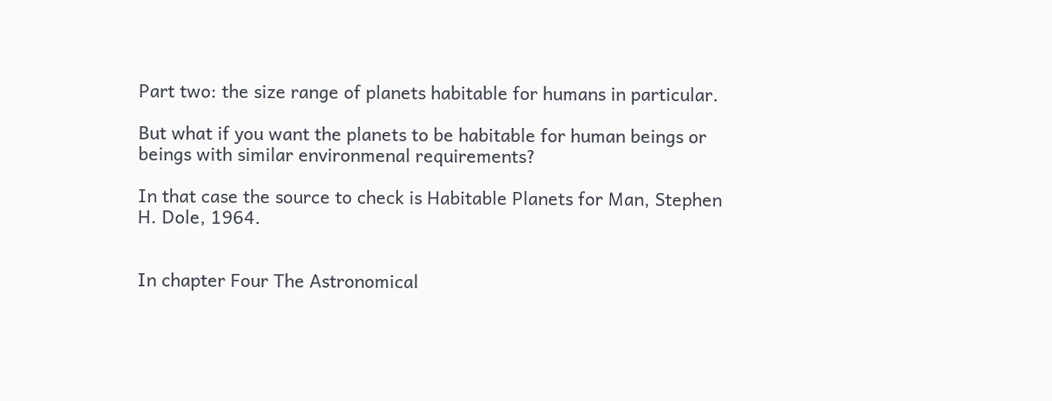Part two: the size range of planets habitable for humans in particular.

But what if you want the planets to be habitable for human beings or beings with similar environmenal requirements?

In that case the source to check is Habitable Planets for Man, Stephen H. Dole, 1964.


In chapter Four The Astronomical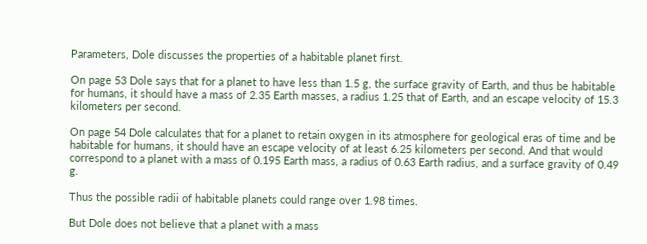Parameters, Dole discusses the properties of a habitable planet first.

On page 53 Dole says that for a planet to have less than 1.5 g, the surface gravity of Earth, and thus be habitable for humans, it should have a mass of 2.35 Earth masses, a radius 1.25 that of Earth, and an escape velocity of 15.3 kilometers per second.

On page 54 Dole calculates that for a planet to retain oxygen in its atmosphere for geological eras of time and be habitable for humans, it should have an escape velocity of at least 6.25 kilometers per second. And that would correspond to a planet with a mass of 0.195 Earth mass, a radius of 0.63 Earth radius, and a surface gravity of 0.49 g.

Thus the possible radii of habitable planets could range over 1.98 times.

But Dole does not believe that a planet with a mass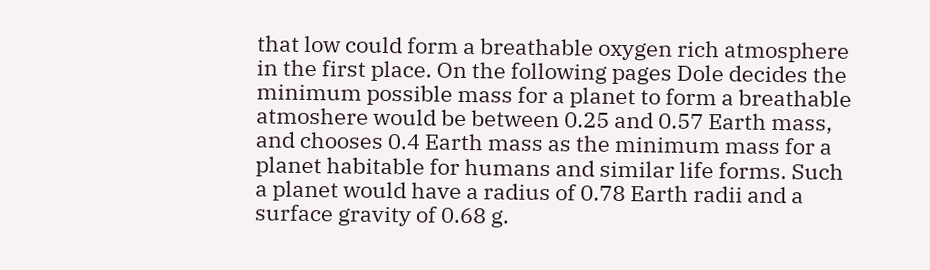that low could form a breathable oxygen rich atmosphere in the first place. On the following pages Dole decides the minimum possible mass for a planet to form a breathable atmoshere would be between 0.25 and 0.57 Earth mass, and chooses 0.4 Earth mass as the minimum mass for a planet habitable for humans and similar life forms. Such a planet would have a radius of 0.78 Earth radii and a surface gravity of 0.68 g.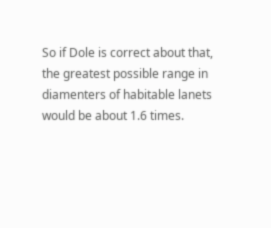So if Dole is correct about that, the greatest possible range in diamenters of habitable lanets would be about 1.6 times.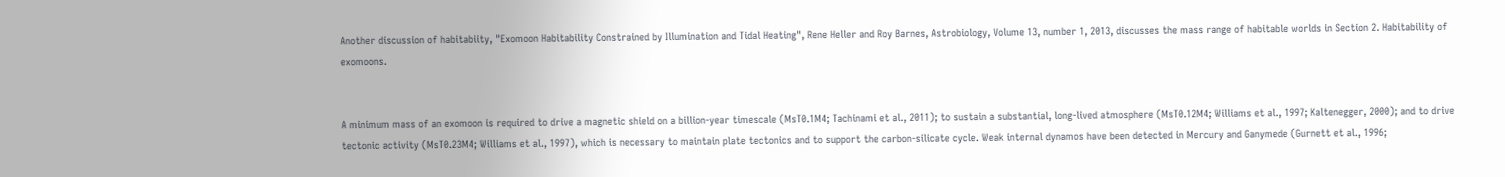Another discussion of habitabiity, "Exomoon Habitability Constrained by Illumination and Tidal Heating", Rene Heller and Roy Barnes, Astrobiology, Volume 13, number 1, 2013, discusses the mass range of habitable worlds in Section 2. Habitability of exomoons.


A minimum mass of an exomoon is required to drive a magnetic shield on a billion-year timescale (MsT0.1M4; Tachinami et al., 2011); to sustain a substantial, long-lived atmosphere (MsT0.12M4; Williams et al., 1997; Kaltenegger, 2000); and to drive tectonic activity (MsT0.23M4; Williams et al., 1997), which is necessary to maintain plate tectonics and to support the carbon-silicate cycle. Weak internal dynamos have been detected in Mercury and Ganymede (Gurnett et al., 1996;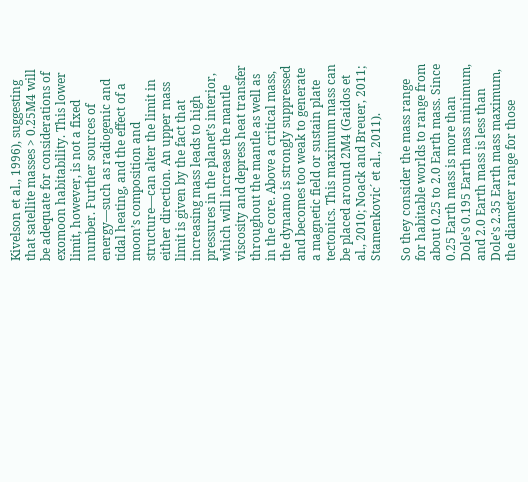Kivelson et al., 1996), suggesting that satellite masses > 0.25M4 will be adequate for considerations of exomoon habitability. This lower limit, however, is not a fixed number. Further sources of energy—such as radiogenic and tidal heating, and the effect of a moon’s composition and structure—can alter the limit in either direction. An upper mass limit is given by the fact that increasing mass leads to high pressures in the planet’s interior, which will increase the mantle viscosity and depress heat transfer throughout the mantle as well as in the core. Above a critical mass, the dynamo is strongly suppressed and becomes too weak to generate a magnetic field or sustain plate tectonics. This maximum mass can be placed around 2M4 (Gaidos et al., 2010; Noack and Breuer, 2011; Stamenkovic´ et al., 2011).

So they consider the mass range for habitable worlds to range from about 0.25 to 2.0 Earth mass. Since 0.25 Earth mass is more than Dole's 0.195 Earth mass minimum, and 2.0 Earth mass is less than Dole's 2.35 Earth mass maximum, the diameter range for those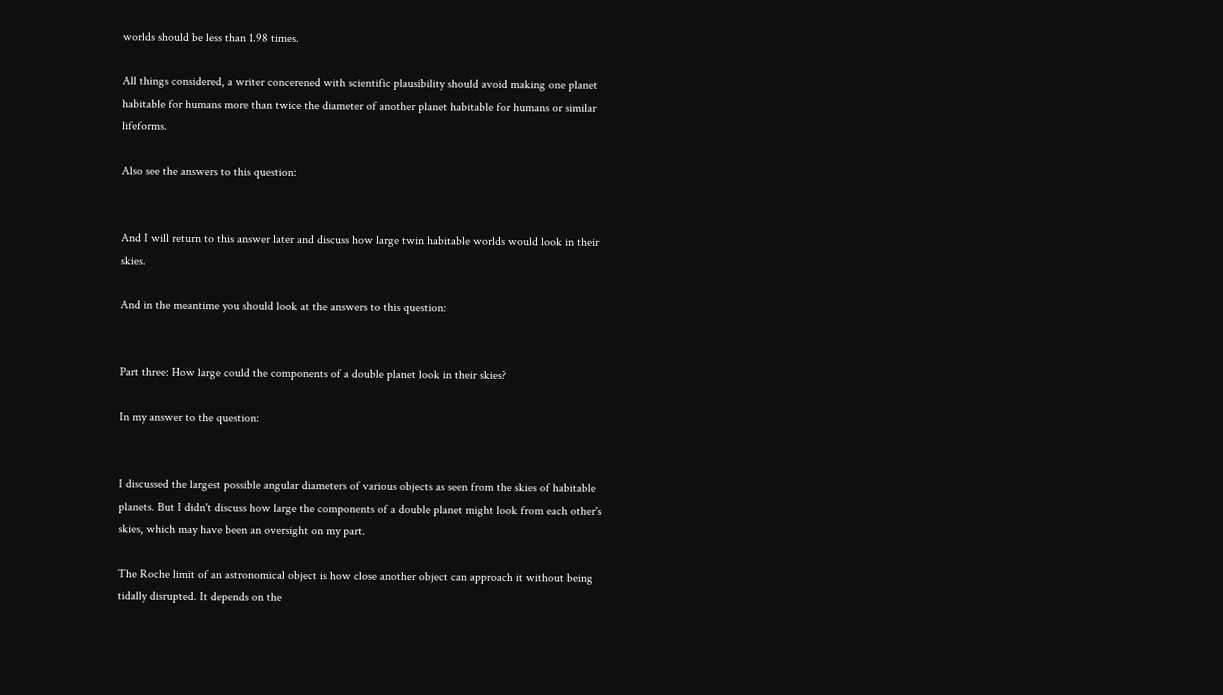worlds should be less than 1.98 times.

All things considered, a writer concerened with scientific plausibility should avoid making one planet habitable for humans more than twice the diameter of another planet habitable for humans or similar lifeforms.

Also see the answers to this question:


And I will return to this answer later and discuss how large twin habitable worlds would look in their skies.

And in the meantime you should look at the answers to this question:


Part three: How large could the components of a double planet look in their skies?

In my answer to the question:


I discussed the largest possible angular diameters of various objects as seen from the skies of habitable planets. But I didn't discuss how large the components of a double planet might look from each other's skies, which may have been an oversight on my part.

The Roche limit of an astronomical object is how close another object can approach it without being tidally disrupted. It depends on the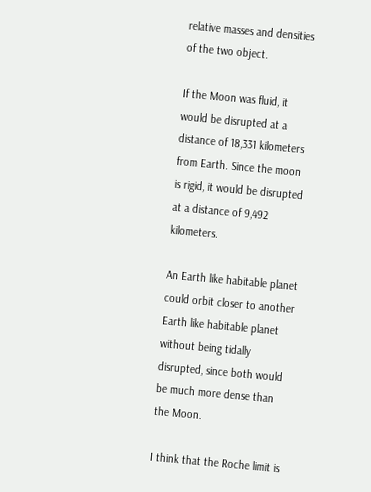relative masses and densities of the two object.

If the Moon was fluid, it would be disrupted at a distance of 18,331 kilometers from Earth. Since the moon is rigid, it would be disrupted at a distance of 9,492 kilometers.

An Earth like habitable planet could orbit closer to another Earth like habitable planet without being tidally disrupted, since both would be much more dense than the Moon.

I think that the Roche limit is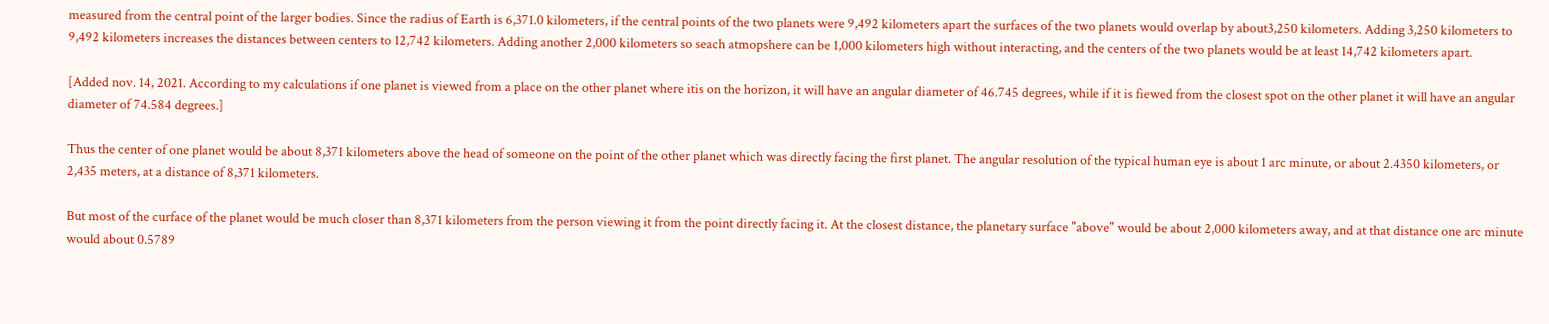measured from the central point of the larger bodies. Since the radius of Earth is 6,371.0 kilometers, if the central points of the two planets were 9,492 kilometers apart the surfaces of the two planets would overlap by about3,250 kilometers. Adding 3,250 kilometers to 9,492 kilometers increases the distances between centers to 12,742 kilometers. Adding another 2,000 kilometers so seach atmopshere can be 1,000 kilometers high without interacting, and the centers of the two planets would be at least 14,742 kilometers apart.

[Added nov. 14, 2021. According to my calculations if one planet is viewed from a place on the other planet where itis on the horizon, it will have an angular diameter of 46.745 degrees, while if it is fiewed from the closest spot on the other planet it will have an angular diameter of 74.584 degrees.]

Thus the center of one planet would be about 8,371 kilometers above the head of someone on the point of the other planet which was directly facing the first planet. The angular resolution of the typical human eye is about 1 arc minute, or about 2.4350 kilometers, or 2,435 meters, at a distance of 8,371 kilometers.

But most of the curface of the planet would be much closer than 8,371 kilometers from the person viewing it from the point directly facing it. At the closest distance, the planetary surface "above" would be about 2,000 kilometers away, and at that distance one arc minute would about 0.5789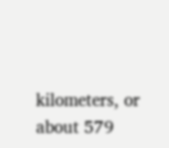kilometers, or about 579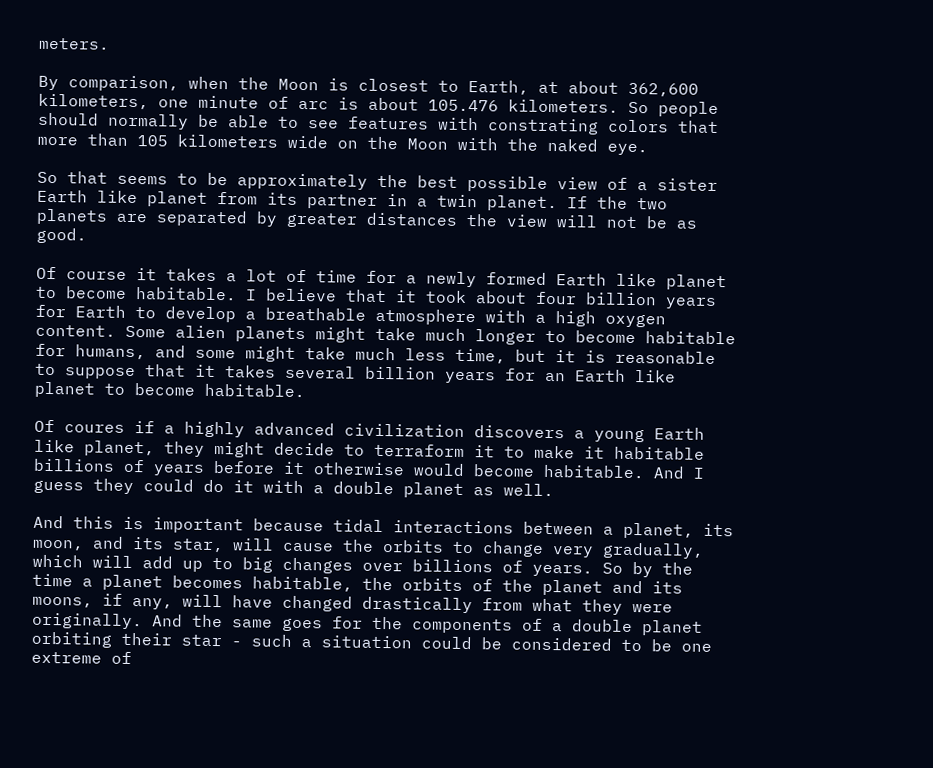meters.

By comparison, when the Moon is closest to Earth, at about 362,600 kilometers, one minute of arc is about 105.476 kilometers. So people should normally be able to see features with constrating colors that more than 105 kilometers wide on the Moon with the naked eye.

So that seems to be approximately the best possible view of a sister Earth like planet from its partner in a twin planet. If the two planets are separated by greater distances the view will not be as good.

Of course it takes a lot of time for a newly formed Earth like planet to become habitable. I believe that it took about four billion years for Earth to develop a breathable atmosphere with a high oxygen content. Some alien planets might take much longer to become habitable for humans, and some might take much less time, but it is reasonable to suppose that it takes several billion years for an Earth like planet to become habitable.

Of coures if a highly advanced civilization discovers a young Earth like planet, they might decide to terraform it to make it habitable billions of years before it otherwise would become habitable. And I guess they could do it with a double planet as well.

And this is important because tidal interactions between a planet, its moon, and its star, will cause the orbits to change very gradually, which will add up to big changes over billions of years. So by the time a planet becomes habitable, the orbits of the planet and its moons, if any, will have changed drastically from what they were originally. And the same goes for the components of a double planet orbiting their star - such a situation could be considered to be one extreme of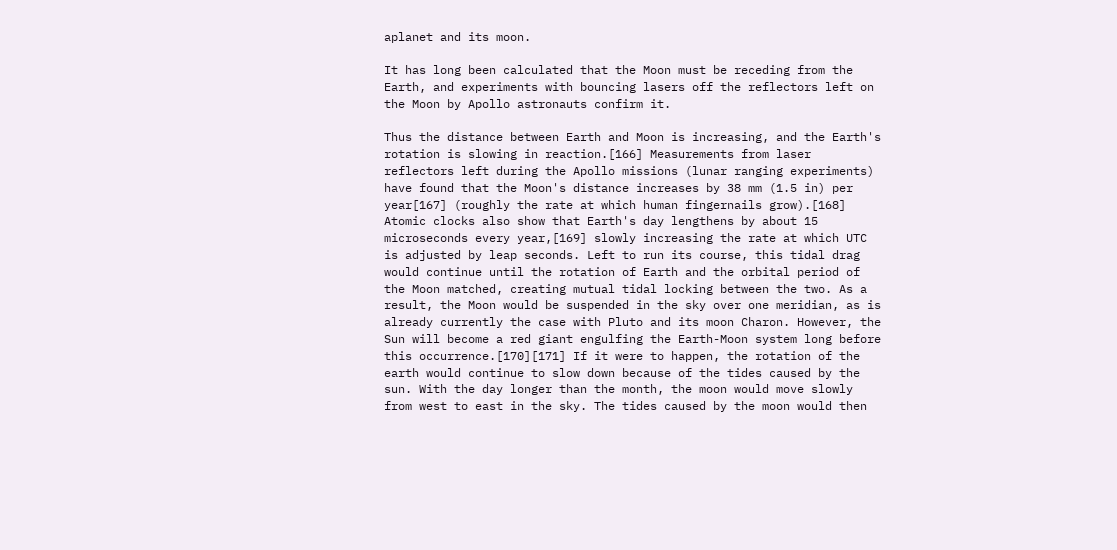aplanet and its moon.

It has long been calculated that the Moon must be receding from the Earth, and experiments with bouncing lasers off the reflectors left on the Moon by Apollo astronauts confirm it.

Thus the distance between Earth and Moon is increasing, and the Earth's rotation is slowing in reaction.[166] Measurements from laser reflectors left during the Apollo missions (lunar ranging experiments) have found that the Moon's distance increases by 38 mm (1.5 in) per year[167] (roughly the rate at which human fingernails grow).[168] Atomic clocks also show that Earth's day lengthens by about 15 microseconds every year,[169] slowly increasing the rate at which UTC is adjusted by leap seconds. Left to run its course, this tidal drag would continue until the rotation of Earth and the orbital period of the Moon matched, creating mutual tidal locking between the two. As a result, the Moon would be suspended in the sky over one meridian, as is already currently the case with Pluto and its moon Charon. However, the Sun will become a red giant engulfing the Earth-Moon system long before this occurrence.[170][171] If it were to happen, the rotation of the earth would continue to slow down because of the tides caused by the sun. With the day longer than the month, the moon would move slowly from west to east in the sky. The tides caused by the moon would then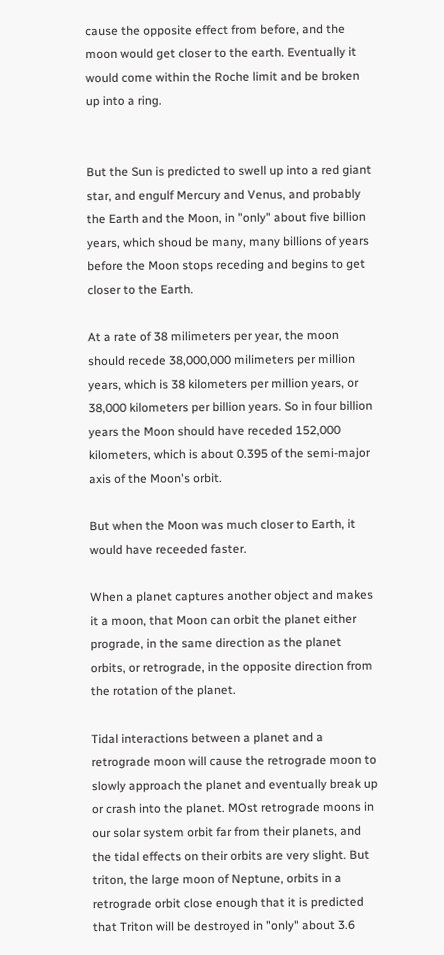cause the opposite effect from before, and the moon would get closer to the earth. Eventually it would come within the Roche limit and be broken up into a ring.


But the Sun is predicted to swell up into a red giant star, and engulf Mercury and Venus, and probably the Earth and the Moon, in "only" about five billion years, which shoud be many, many billions of years before the Moon stops receding and begins to get closer to the Earth.

At a rate of 38 milimeters per year, the moon should recede 38,000,000 milimeters per million years, which is 38 kilometers per million years, or 38,000 kilometers per billion years. So in four billion years the Moon should have receded 152,000 kilometers, which is about 0.395 of the semi-major axis of the Moon's orbit.

But when the Moon was much closer to Earth, it would have receeded faster.

When a planet captures another object and makes it a moon, that Moon can orbit the planet either prograde, in the same direction as the planet orbits, or retrograde, in the opposite direction from the rotation of the planet.

Tidal interactions between a planet and a retrograde moon will cause the retrograde moon to slowly approach the planet and eventually break up or crash into the planet. MOst retrograde moons in our solar system orbit far from their planets, and the tidal effects on their orbits are very slight. But triton, the large moon of Neptune, orbits in a retrograde orbit close enough that it is predicted that Triton will be destroyed in "only" about 3.6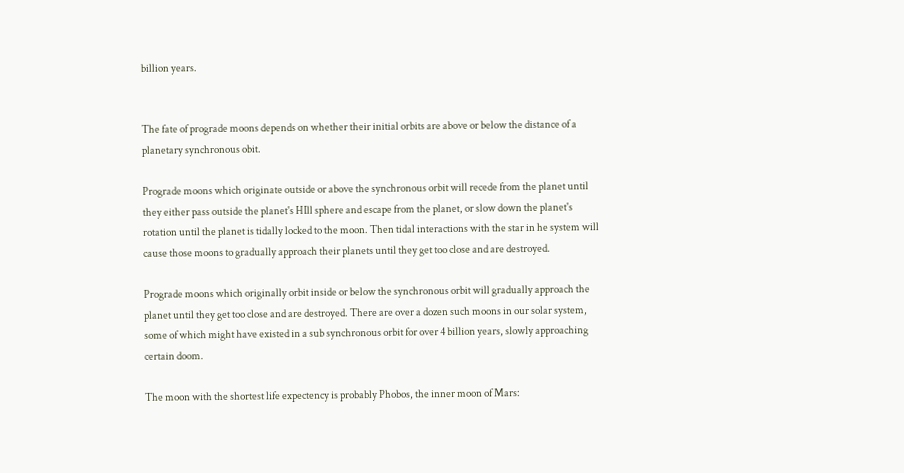billion years.


The fate of prograde moons depends on whether their initial orbits are above or below the distance of a planetary synchronous obit.

Prograde moons which originate outside or above the synchronous orbit will recede from the planet until they either pass outside the planet's HIll sphere and escape from the planet, or slow down the planet's rotation until the planet is tidally locked to the moon. Then tidal interactions with the star in he system will cause those moons to gradually approach their planets until they get too close and are destroyed.

Prograde moons which originally orbit inside or below the synchronous orbit will gradually approach the planet until they get too close and are destroyed. There are over a dozen such moons in our solar system, some of which might have existed in a sub synchronous orbit for over 4 billion years, slowly approaching certain doom.

The moon with the shortest life expectency is probably Phobos, the inner moon of Mars: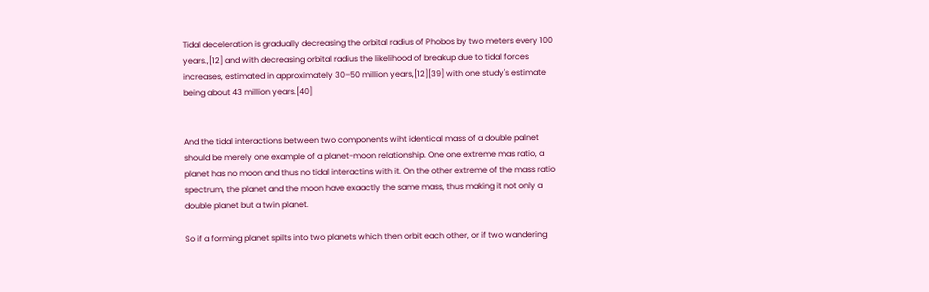Tidal deceleration is gradually decreasing the orbital radius of Phobos by two meters every 100 years.,[12] and with decreasing orbital radius the likelihood of breakup due to tidal forces increases, estimated in approximately 30–50 million years,[12][39] with one study's estimate being about 43 million years.[40]


And the tidal interactions between two components wiht identical mass of a double palnet should be merely one example of a planet-moon relationship. One one extreme mas ratio, a planet has no moon and thus no tidal interactins with it. On the other extreme of the mass ratio spectrum, the planet and the moon have exaactly the same mass, thus making it not only a double planet but a twin planet.

So if a forming planet spilts into two planets which then orbit each other, or if two wandering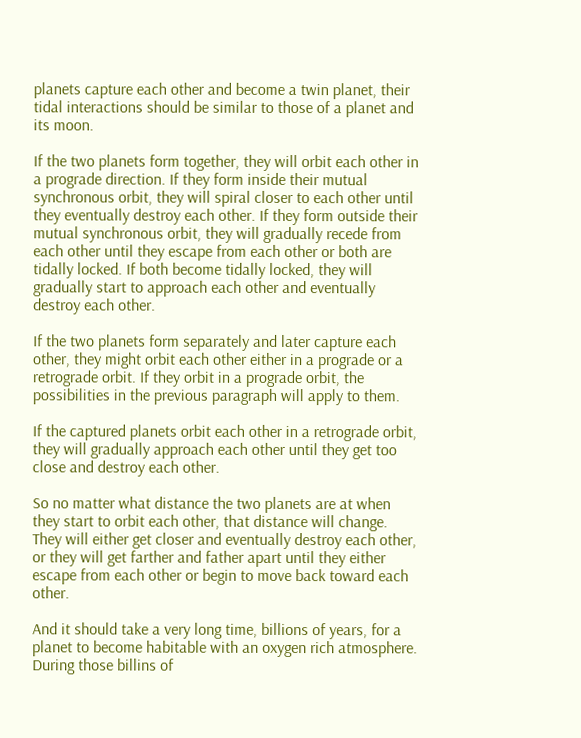planets capture each other and become a twin planet, their tidal interactions should be similar to those of a planet and its moon.

If the two planets form together, they will orbit each other in a prograde direction. If they form inside their mutual synchronous orbit, they will spiral closer to each other until they eventually destroy each other. If they form outside their mutual synchronous orbit, they will gradually recede from each other until they escape from each other or both are tidally locked. If both become tidally locked, they will gradually start to approach each other and eventually destroy each other.

If the two planets form separately and later capture each other, they might orbit each other either in a prograde or a retrograde orbit. If they orbit in a prograde orbit, the possibilities in the previous paragraph will apply to them.

If the captured planets orbit each other in a retrograde orbit, they will gradually approach each other until they get too close and destroy each other.

So no matter what distance the two planets are at when they start to orbit each other, that distance will change. They will either get closer and eventually destroy each other, or they will get farther and father apart until they either escape from each other or begin to move back toward each other.

And it should take a very long time, billions of years, for a planet to become habitable with an oxygen rich atmosphere. During those billins of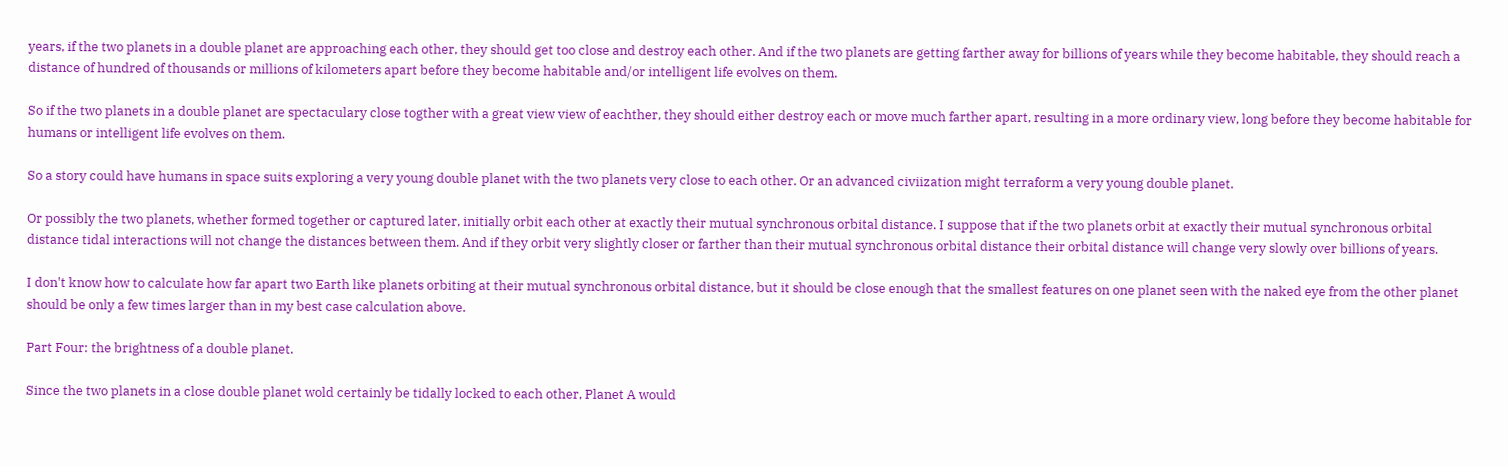years, if the two planets in a double planet are approaching each other, they should get too close and destroy each other. And if the two planets are getting farther away for billions of years while they become habitable, they should reach a distance of hundred of thousands or millions of kilometers apart before they become habitable and/or intelligent life evolves on them.

So if the two planets in a double planet are spectaculary close togther with a great view view of eachther, they should either destroy each or move much farther apart, resulting in a more ordinary view, long before they become habitable for humans or intelligent life evolves on them.

So a story could have humans in space suits exploring a very young double planet with the two planets very close to each other. Or an advanced civiization might terraform a very young double planet.

Or possibly the two planets, whether formed together or captured later, initially orbit each other at exactly their mutual synchronous orbital distance. I suppose that if the two planets orbit at exactly their mutual synchronous orbital distance tidal interactions will not change the distances between them. And if they orbit very slightly closer or farther than their mutual synchronous orbital distance their orbital distance will change very slowly over billions of years.

I don't know how to calculate how far apart two Earth like planets orbiting at their mutual synchronous orbital distance, but it should be close enough that the smallest features on one planet seen with the naked eye from the other planet should be only a few times larger than in my best case calculation above.

Part Four: the brightness of a double planet.

Since the two planets in a close double planet wold certainly be tidally locked to each other, Planet A would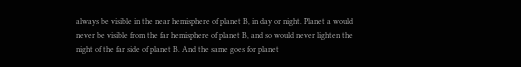always be visible in the near hemisphere of planet B, in day or night. Planet a would never be visible from the far hemisphere of planet B, and so would never lighten the night of the far side of planet B. And the same goes for planet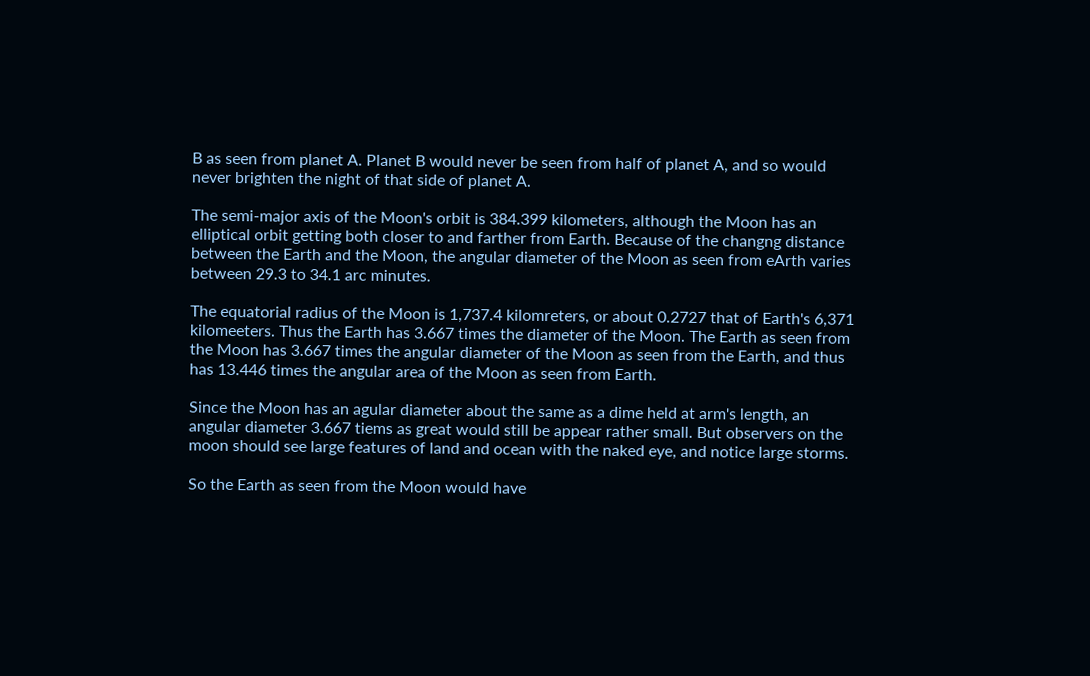B as seen from planet A. Planet B would never be seen from half of planet A, and so would never brighten the night of that side of planet A.

The semi-major axis of the Moon's orbit is 384.399 kilometers, although the Moon has an elliptical orbit getting both closer to and farther from Earth. Because of the changng distance between the Earth and the Moon, the angular diameter of the Moon as seen from eArth varies between 29.3 to 34.1 arc minutes.

The equatorial radius of the Moon is 1,737.4 kilomreters, or about 0.2727 that of Earth's 6,371 kilomeeters. Thus the Earth has 3.667 times the diameter of the Moon. The Earth as seen from the Moon has 3.667 times the angular diameter of the Moon as seen from the Earth, and thus has 13.446 times the angular area of the Moon as seen from Earth.

Since the Moon has an agular diameter about the same as a dime held at arm's length, an angular diameter 3.667 tiems as great would still be appear rather small. But observers on the moon should see large features of land and ocean with the naked eye, and notice large storms.

So the Earth as seen from the Moon would have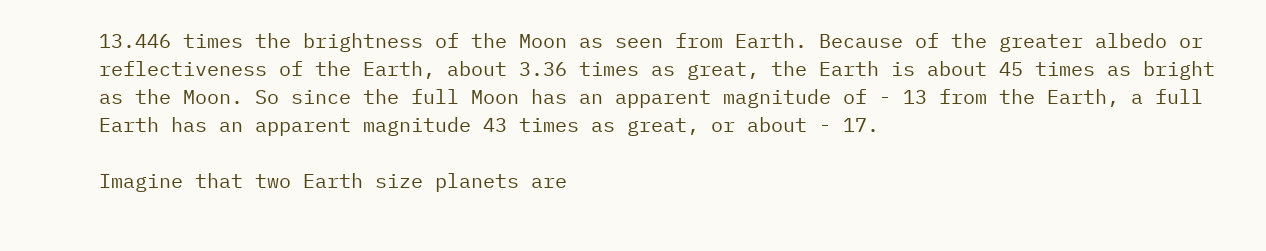13.446 times the brightness of the Moon as seen from Earth. Because of the greater albedo or reflectiveness of the Earth, about 3.36 times as great, the Earth is about 45 times as bright as the Moon. So since the full Moon has an apparent magnitude of - 13 from the Earth, a full Earth has an apparent magnitude 43 times as great, or about - 17.

Imagine that two Earth size planets are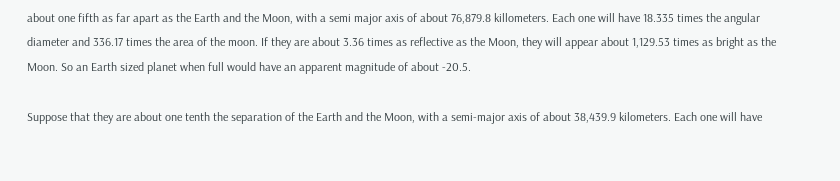about one fifth as far apart as the Earth and the Moon, with a semi major axis of about 76,879.8 killometers. Each one will have 18.335 times the angular diameter and 336.17 times the area of the moon. If they are about 3.36 times as reflective as the Moon, they will appear about 1,129.53 times as bright as the Moon. So an Earth sized planet when full would have an apparent magnitude of about -20.5.

Suppose that they are about one tenth the separation of the Earth and the Moon, with a semi-major axis of about 38,439.9 kilometers. Each one will have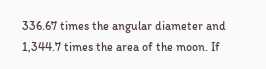336.67 times the angular diameter and 1,344.7 times the area of the moon. If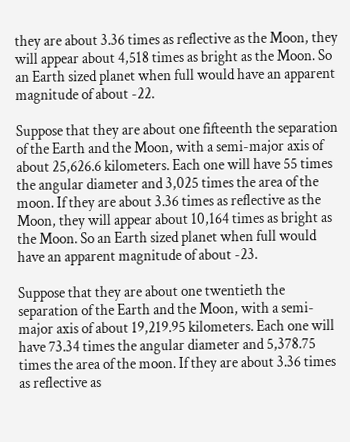they are about 3.36 times as reflective as the Moon, they will appear about 4,518 times as bright as the Moon. So an Earth sized planet when full would have an apparent magnitude of about -22.

Suppose that they are about one fifteenth the separation of the Earth and the Moon, with a semi-major axis of about 25,626.6 kilometers. Each one will have 55 times the angular diameter and 3,025 times the area of the moon. If they are about 3.36 times as reflective as the Moon, they will appear about 10,164 times as bright as the Moon. So an Earth sized planet when full would have an apparent magnitude of about -23.

Suppose that they are about one twentieth the separation of the Earth and the Moon, with a semi-major axis of about 19,219.95 kilometers. Each one will have 73.34 times the angular diameter and 5,378.75 times the area of the moon. If they are about 3.36 times as reflective as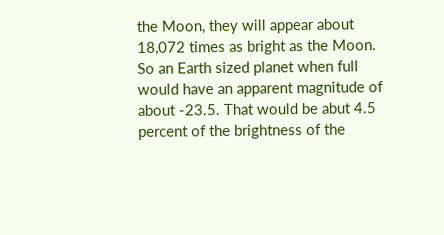the Moon, they will appear about 18,072 times as bright as the Moon. So an Earth sized planet when full would have an apparent magnitude of about -23.5. That would be abut 4.5 percent of the brightness of the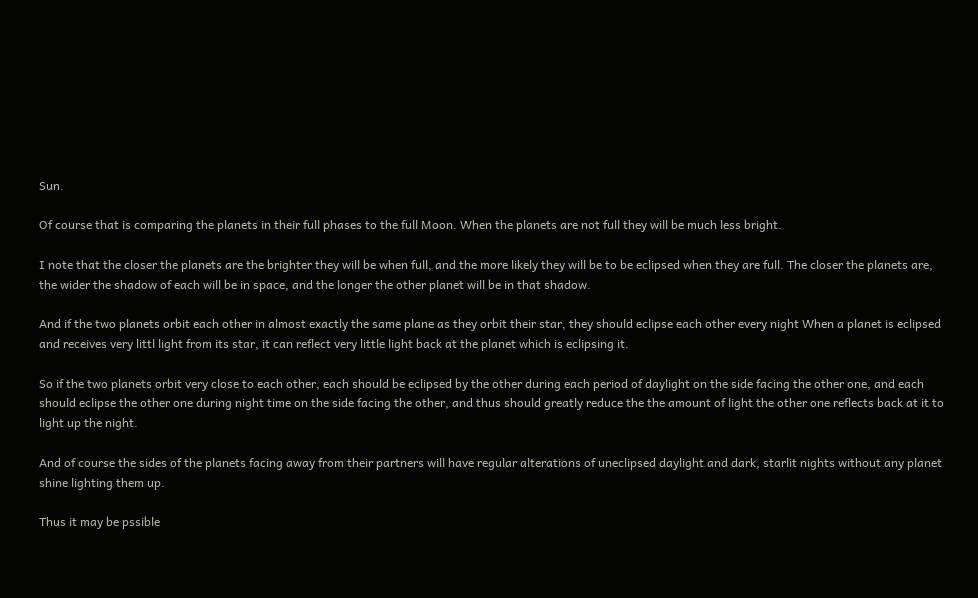Sun.

Of course that is comparing the planets in their full phases to the full Moon. When the planets are not full they will be much less bright.

I note that the closer the planets are the brighter they will be when full, and the more likely they will be to be eclipsed when they are full. The closer the planets are, the wider the shadow of each will be in space, and the longer the other planet will be in that shadow.

And if the two planets orbit each other in almost exactly the same plane as they orbit their star, they should eclipse each other every night When a planet is eclipsed and receives very littl light from its star, it can reflect very little light back at the planet which is eclipsing it.

So if the two planets orbit very close to each other, each should be eclipsed by the other during each period of daylight on the side facing the other one, and each should eclipse the other one during night time on the side facing the other, and thus should greatly reduce the the amount of light the other one reflects back at it to light up the night.

And of course the sides of the planets facing away from their partners will have regular alterations of uneclipsed daylight and dark, starlit nights without any planet shine lighting them up.

Thus it may be pssible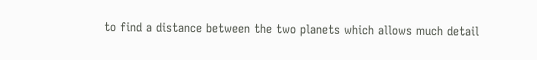to find a distance between the two planets which allows much detail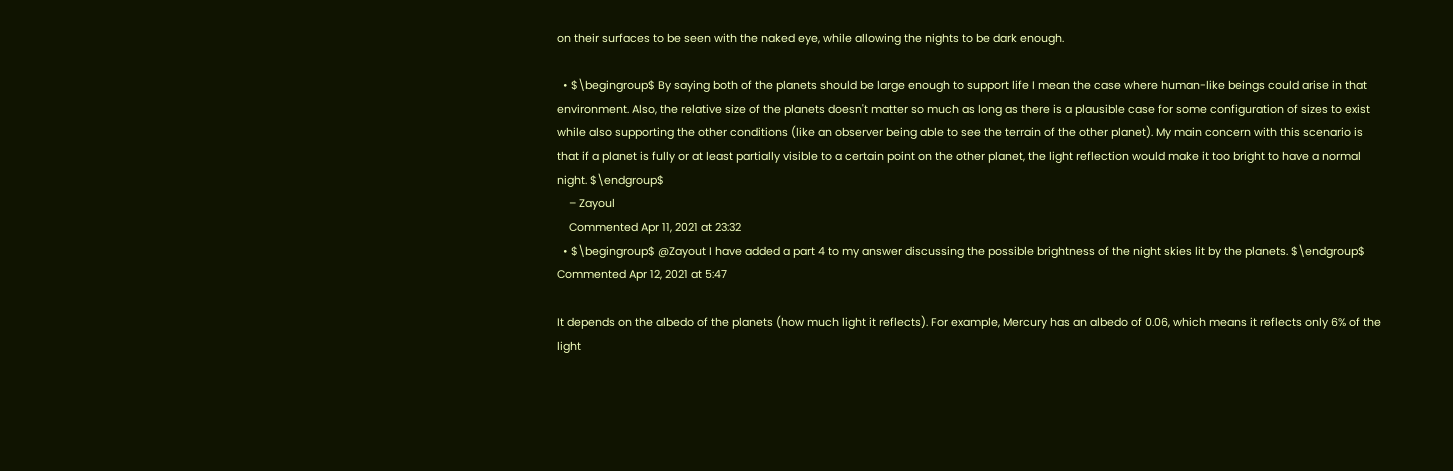on their surfaces to be seen with the naked eye, while allowing the nights to be dark enough.

  • $\begingroup$ By saying both of the planets should be large enough to support life I mean the case where human-like beings could arise in that environment. Also, the relative size of the planets doesn't matter so much as long as there is a plausible case for some configuration of sizes to exist while also supporting the other conditions (like an observer being able to see the terrain of the other planet). My main concern with this scenario is that if a planet is fully or at least partially visible to a certain point on the other planet, the light reflection would make it too bright to have a normal night. $\endgroup$
    – Zayoul
    Commented Apr 11, 2021 at 23:32
  • $\begingroup$ @Zayout I have added a part 4 to my answer discussing the possible brightness of the night skies lit by the planets. $\endgroup$ Commented Apr 12, 2021 at 5:47

It depends on the albedo of the planets (how much light it reflects). For example, Mercury has an albedo of 0.06, which means it reflects only 6% of the light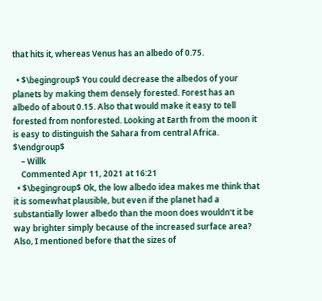that hits it, whereas Venus has an albedo of 0.75.

  • $\begingroup$ You could decrease the albedos of your planets by making them densely forested. Forest has an albedo of about 0.15. Also that would make it easy to tell forested from nonforested. Looking at Earth from the moon it is easy to distinguish the Sahara from central Africa. $\endgroup$
    – Willk
    Commented Apr 11, 2021 at 16:21
  • $\begingroup$ Ok, the low albedo idea makes me think that it is somewhat plausible, but even if the planet had a substantially lower albedo than the moon does wouldn't it be way brighter simply because of the increased surface area? Also, I mentioned before that the sizes of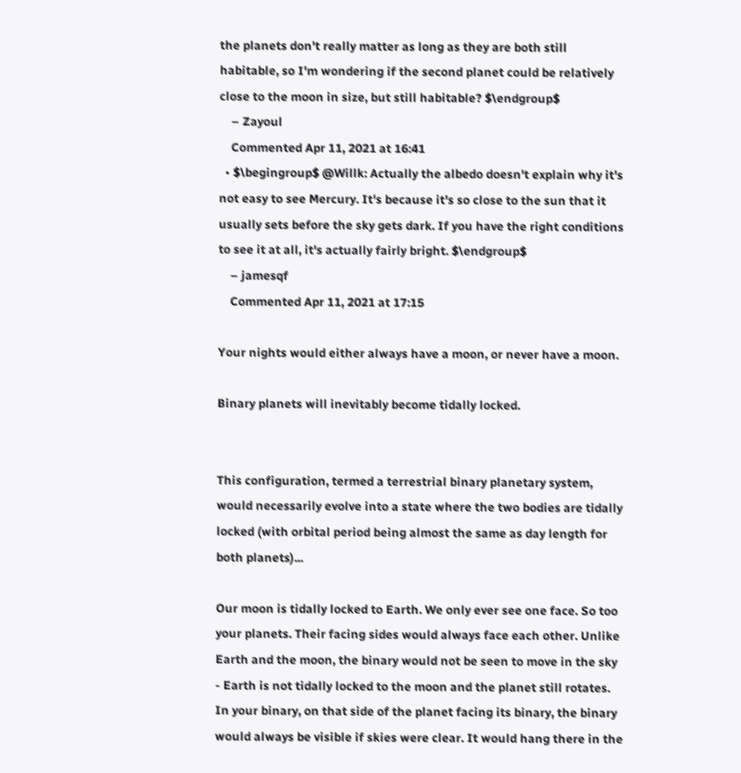the planets don't really matter as long as they are both still habitable, so I'm wondering if the second planet could be relatively close to the moon in size, but still habitable? $\endgroup$
    – Zayoul
    Commented Apr 11, 2021 at 16:41
  • $\begingroup$ @Willk: Actually the albedo doesn't explain why it's not easy to see Mercury. It's because it's so close to the sun that it usually sets before the sky gets dark. If you have the right conditions to see it at all, it's actually fairly bright. $\endgroup$
    – jamesqf
    Commented Apr 11, 2021 at 17:15

Your nights would either always have a moon, or never have a moon.

Binary planets will inevitably become tidally locked.


This configuration, termed a terrestrial binary planetary system, would necessarily evolve into a state where the two bodies are tidally locked (with orbital period being almost the same as day length for both planets)...

Our moon is tidally locked to Earth. We only ever see one face. So too your planets. Their facing sides would always face each other. Unlike Earth and the moon, the binary would not be seen to move in the sky - Earth is not tidally locked to the moon and the planet still rotates. In your binary, on that side of the planet facing its binary, the binary would always be visible if skies were clear. It would hang there in the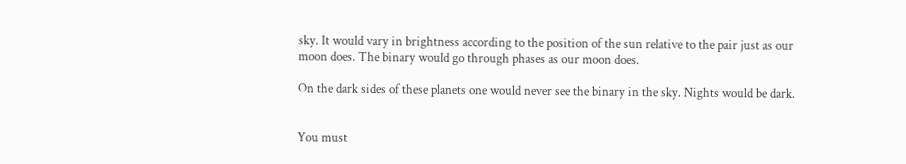sky. It would vary in brightness according to the position of the sun relative to the pair just as our moon does. The binary would go through phases as our moon does.

On the dark sides of these planets one would never see the binary in the sky. Nights would be dark.


You must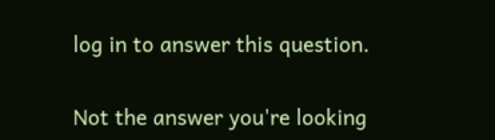log in to answer this question.

Not the answer you're looking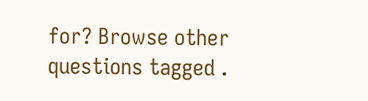for? Browse other questions tagged .